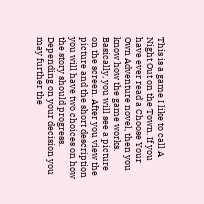This is a game I like to call A Night Out on the Town. If you have ever read a Choose Your Own Adventure novel, then you know how the game works. Basically, you will see a picture on the screen. After you view the picture and the short description you will have two choices on how the story should progress. Depending on your decision you may further the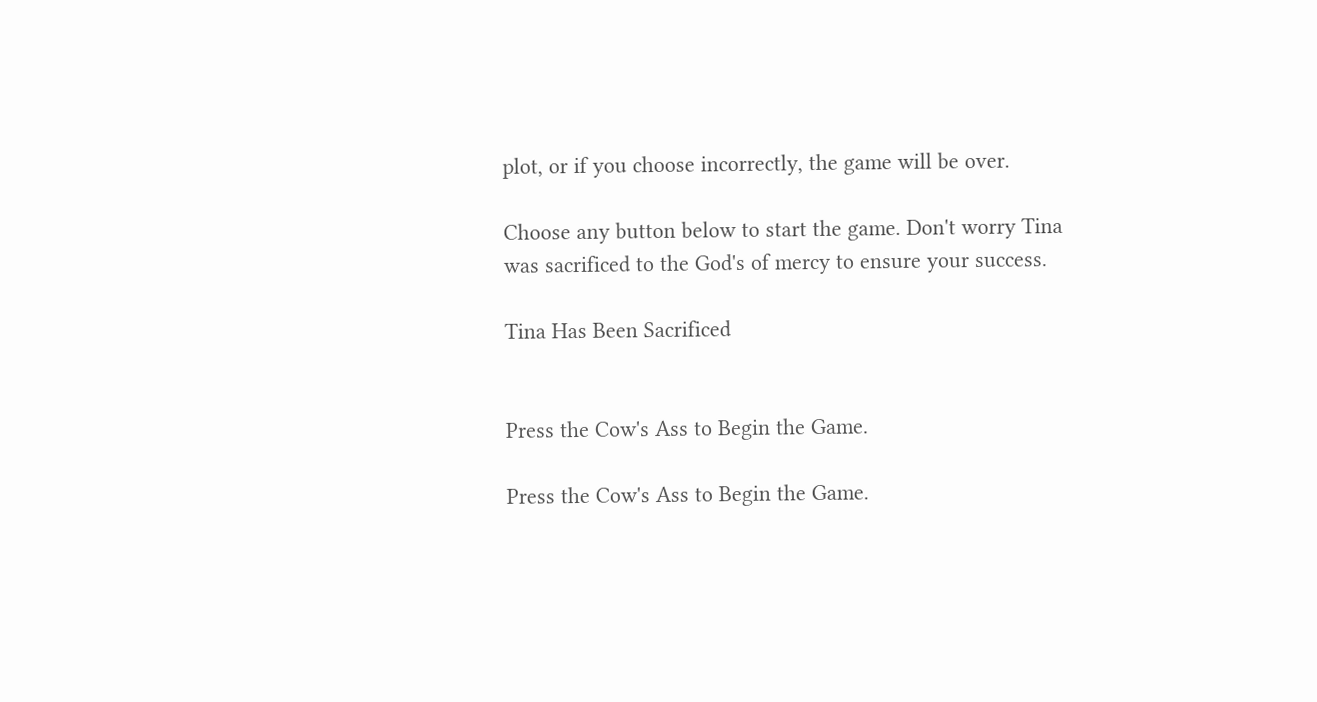plot, or if you choose incorrectly, the game will be over.

Choose any button below to start the game. Don't worry Tina was sacrificed to the God's of mercy to ensure your success.

Tina Has Been Sacrificed


Press the Cow's Ass to Begin the Game.

Press the Cow's Ass to Begin the Game.